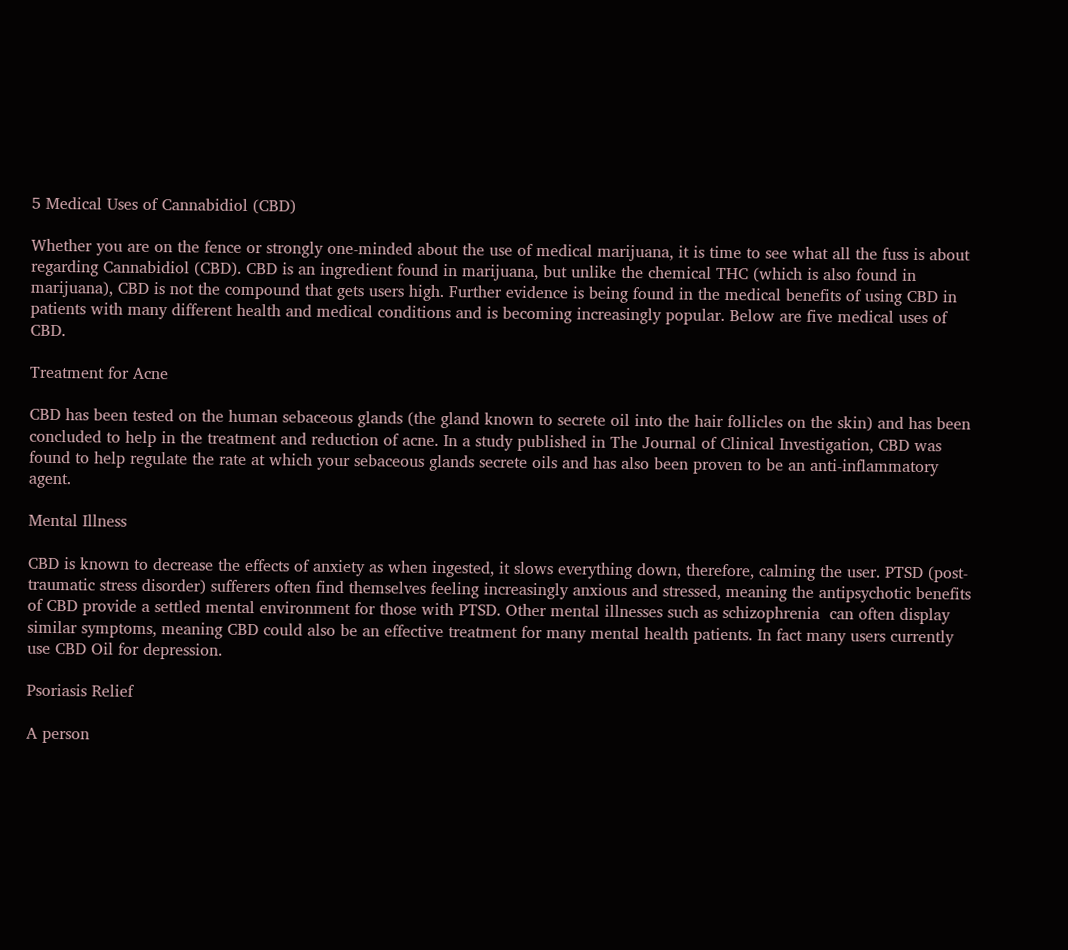5 Medical Uses of Cannabidiol (CBD)

Whether you are on the fence or strongly one-minded about the use of medical marijuana, it is time to see what all the fuss is about regarding Cannabidiol (CBD). CBD is an ingredient found in marijuana, but unlike the chemical THC (which is also found in marijuana), CBD is not the compound that gets users high. Further evidence is being found in the medical benefits of using CBD in patients with many different health and medical conditions and is becoming increasingly popular. Below are five medical uses of CBD.

Treatment for Acne

CBD has been tested on the human sebaceous glands (the gland known to secrete oil into the hair follicles on the skin) and has been concluded to help in the treatment and reduction of acne. In a study published in The Journal of Clinical Investigation, CBD was found to help regulate the rate at which your sebaceous glands secrete oils and has also been proven to be an anti-inflammatory agent.

Mental Illness

CBD is known to decrease the effects of anxiety as when ingested, it slows everything down, therefore, calming the user. PTSD (post-traumatic stress disorder) sufferers often find themselves feeling increasingly anxious and stressed, meaning the antipsychotic benefits of CBD provide a settled mental environment for those with PTSD. Other mental illnesses such as schizophrenia  can often display similar symptoms, meaning CBD could also be an effective treatment for many mental health patients. In fact many users currently use CBD Oil for depression.

Psoriasis Relief

A person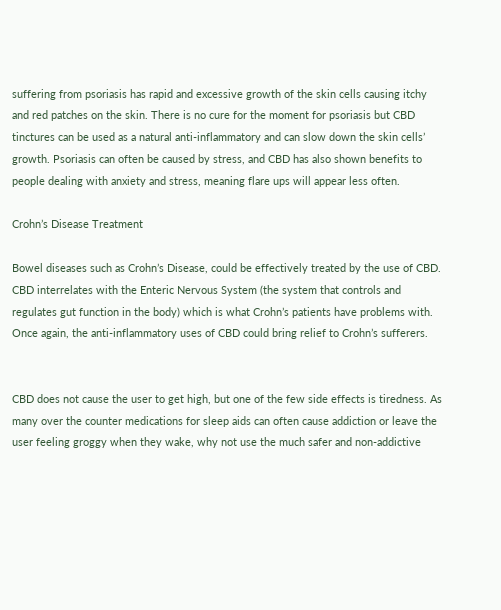suffering from psoriasis has rapid and excessive growth of the skin cells causing itchy and red patches on the skin. There is no cure for the moment for psoriasis but CBD tinctures can be used as a natural anti-inflammatory and can slow down the skin cells’ growth. Psoriasis can often be caused by stress, and CBD has also shown benefits to people dealing with anxiety and stress, meaning flare ups will appear less often.

Crohn’s Disease Treatment

Bowel diseases such as Crohn’s Disease, could be effectively treated by the use of CBD. CBD interrelates with the Enteric Nervous System (the system that controls and regulates gut function in the body) which is what Crohn’s patients have problems with. Once again, the anti-inflammatory uses of CBD could bring relief to Crohn’s sufferers.


CBD does not cause the user to get high, but one of the few side effects is tiredness. As many over the counter medications for sleep aids can often cause addiction or leave the user feeling groggy when they wake, why not use the much safer and non-addictive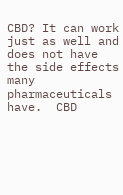CBD? It can work just as well and does not have the side effects many pharmaceuticals have.  CBD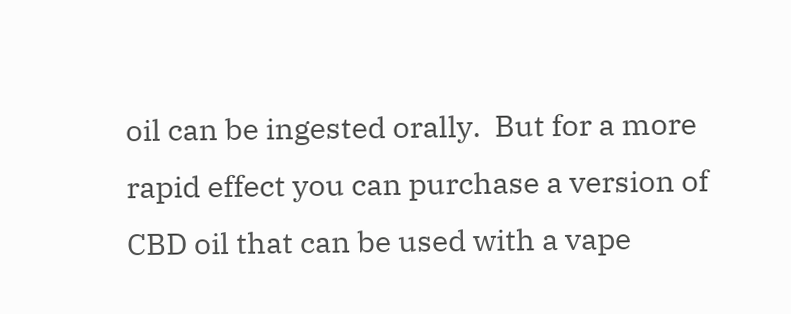oil can be ingested orally.  But for a more rapid effect you can purchase a version of CBD oil that can be used with a vape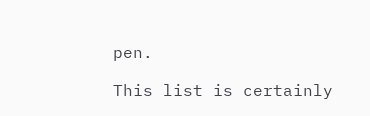pen.

This list is certainly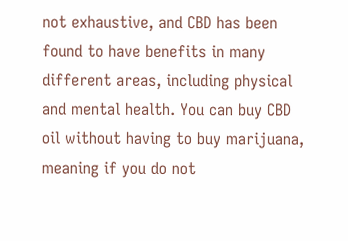not exhaustive, and CBD has been found to have benefits in many different areas, including physical and mental health. You can buy CBD oil without having to buy marijuana, meaning if you do not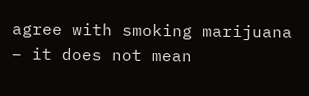agree with smoking marijuana – it does not mean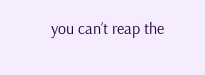you can’t reap the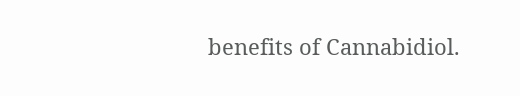benefits of Cannabidiol.